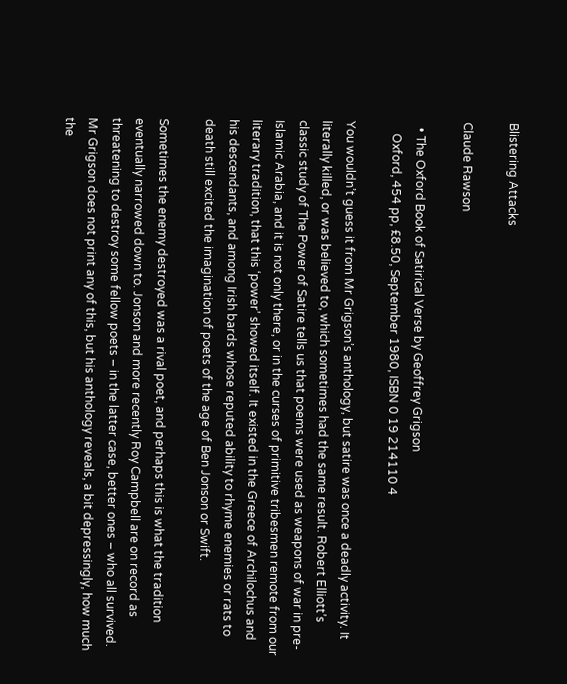Blistering Attacks

Claude Rawson

  • The Oxford Book of Satirical Verse by Geoffrey Grigson
    Oxford, 454 pp, £8.50, September 1980, ISBN 0 19 214110 4

You wouldn’t guess it from Mr Grigson’s anthology, but satire was once a deadly activity. It literally killed, or was believed to, which sometimes had the same result. Robert Elliott’s classic study of The Power of Satire tells us that poems were used as weapons of war in pre-Islamic Arabia, and it is not only there, or in the curses of primitive tribesmen remote from our literary tradition, that this ‘power’ showed itself. It existed in the Greece of Archilochus and his descendants, and among Irish bards whose reputed ability to rhyme enemies or rats to death still excited the imagination of poets of the age of Ben Jonson or Swift.

Sometimes the enemy destroyed was a rival poet, and perhaps this is what the tradition eventually narrowed down to. Jonson and more recently Roy Campbell are on record as threatening to destroy some fellow poets – in the latter case, better ones – who all survived. Mr Grigson does not print any of this, but his anthology reveals, a bit depressingly, how much the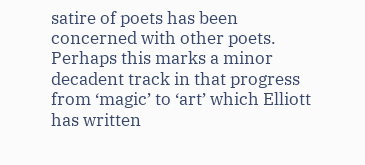satire of poets has been concerned with other poets. Perhaps this marks a minor decadent track in that progress from ‘magic’ to ‘art’ which Elliott has written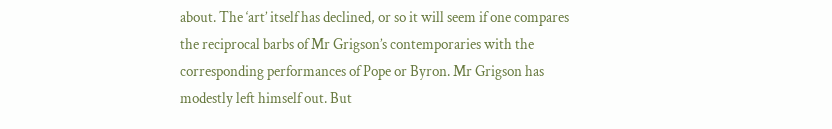about. The ‘art’ itself has declined, or so it will seem if one compares the reciprocal barbs of Mr Grigson’s contemporaries with the corresponding performances of Pope or Byron. Mr Grigson has modestly left himself out. But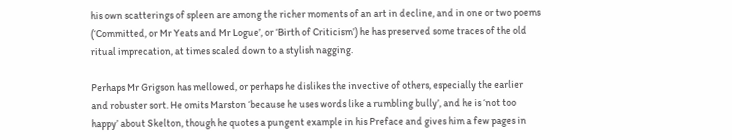his own scatterings of spleen are among the richer moments of an art in decline, and in one or two poems (‘Committed, or Mr Yeats and Mr Logue’, or ‘Birth of Criticism’) he has preserved some traces of the old ritual imprecation, at times scaled down to a stylish nagging.

Perhaps Mr Grigson has mellowed, or perhaps he dislikes the invective of others, especially the earlier and robuster sort. He omits Marston ‘because he uses words like a rumbling bully’, and he is ‘not too happy’ about Skelton, though he quotes a pungent example in his Preface and gives him a few pages in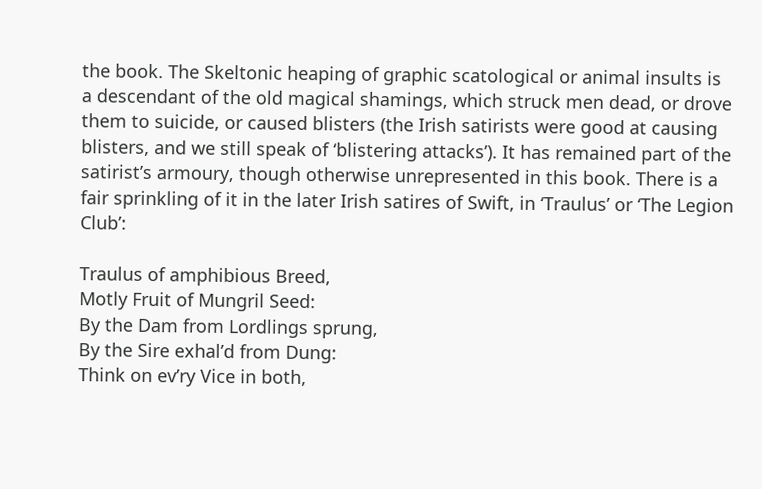the book. The Skeltonic heaping of graphic scatological or animal insults is a descendant of the old magical shamings, which struck men dead, or drove them to suicide, or caused blisters (the Irish satirists were good at causing blisters, and we still speak of ‘blistering attacks’). It has remained part of the satirist’s armoury, though otherwise unrepresented in this book. There is a fair sprinkling of it in the later Irish satires of Swift, in ‘Traulus’ or ‘The Legion Club’:

Traulus of amphibious Breed,
Motly Fruit of Mungril Seed:
By the Dam from Lordlings sprung,
By the Sire exhal’d from Dung:
Think on ev’ry Vice in both,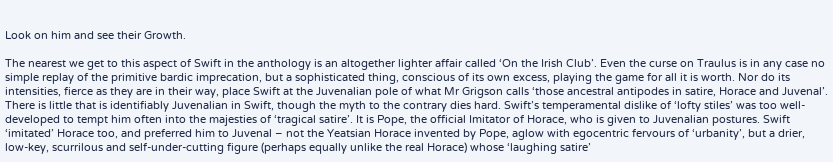Look on him and see their Growth.

The nearest we get to this aspect of Swift in the anthology is an altogether lighter affair called ‘On the Irish Club’. Even the curse on Traulus is in any case no simple replay of the primitive bardic imprecation, but a sophisticated thing, conscious of its own excess, playing the game for all it is worth. Nor do its intensities, fierce as they are in their way, place Swift at the Juvenalian pole of what Mr Grigson calls ‘those ancestral antipodes in satire, Horace and Juvenal’. There is little that is identifiably Juvenalian in Swift, though the myth to the contrary dies hard. Swift’s temperamental dislike of ‘lofty stiles’ was too well-developed to tempt him often into the majesties of ‘tragical satire’. It is Pope, the official Imitator of Horace, who is given to Juvenalian postures. Swift ‘imitated’ Horace too, and preferred him to Juvenal – not the Yeatsian Horace invented by Pope, aglow with egocentric fervours of ‘urbanity’, but a drier, low-key, scurrilous and self-under-cutting figure (perhaps equally unlike the real Horace) whose ‘laughing satire’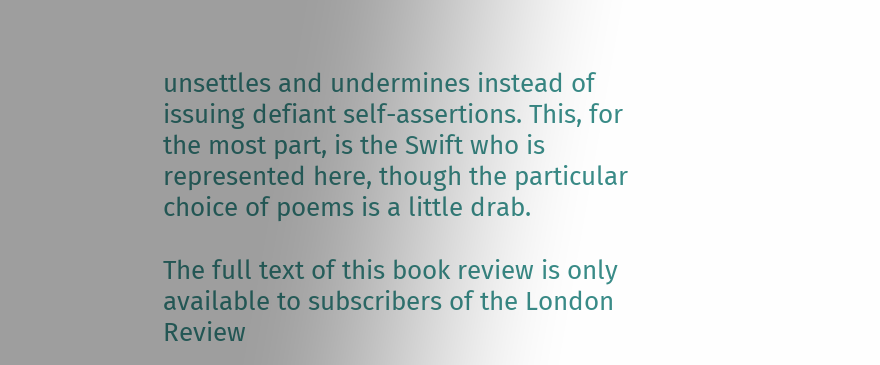unsettles and undermines instead of issuing defiant self-assertions. This, for the most part, is the Swift who is represented here, though the particular choice of poems is a little drab.

The full text of this book review is only available to subscribers of the London Review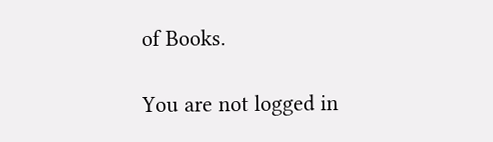of Books.

You are not logged in